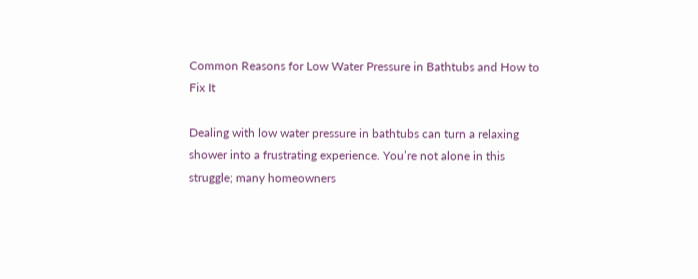Common Reasons for Low Water Pressure in Bathtubs and How to Fix It

Dealing with low water pressure in bathtubs can turn a relaxing shower into a frustrating experience. You’re not alone in this struggle; many homeowners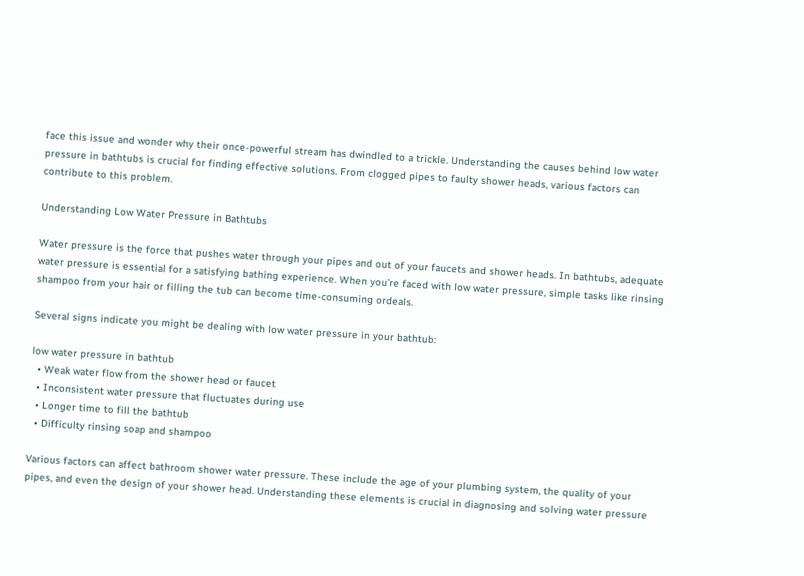face this issue and wonder why their once-powerful stream has dwindled to a trickle. Understanding the causes behind low water pressure in bathtubs is crucial for finding effective solutions. From clogged pipes to faulty shower heads, various factors can contribute to this problem.

Understanding Low Water Pressure in Bathtubs

Water pressure is the force that pushes water through your pipes and out of your faucets and shower heads. In bathtubs, adequate water pressure is essential for a satisfying bathing experience. When you’re faced with low water pressure, simple tasks like rinsing shampoo from your hair or filling the tub can become time-consuming ordeals.

Several signs indicate you might be dealing with low water pressure in your bathtub:

low water pressure in bathtub
  • Weak water flow from the shower head or faucet
  • Inconsistent water pressure that fluctuates during use
  • Longer time to fill the bathtub
  • Difficulty rinsing soap and shampoo

Various factors can affect bathroom shower water pressure. These include the age of your plumbing system, the quality of your pipes, and even the design of your shower head. Understanding these elements is crucial in diagnosing and solving water pressure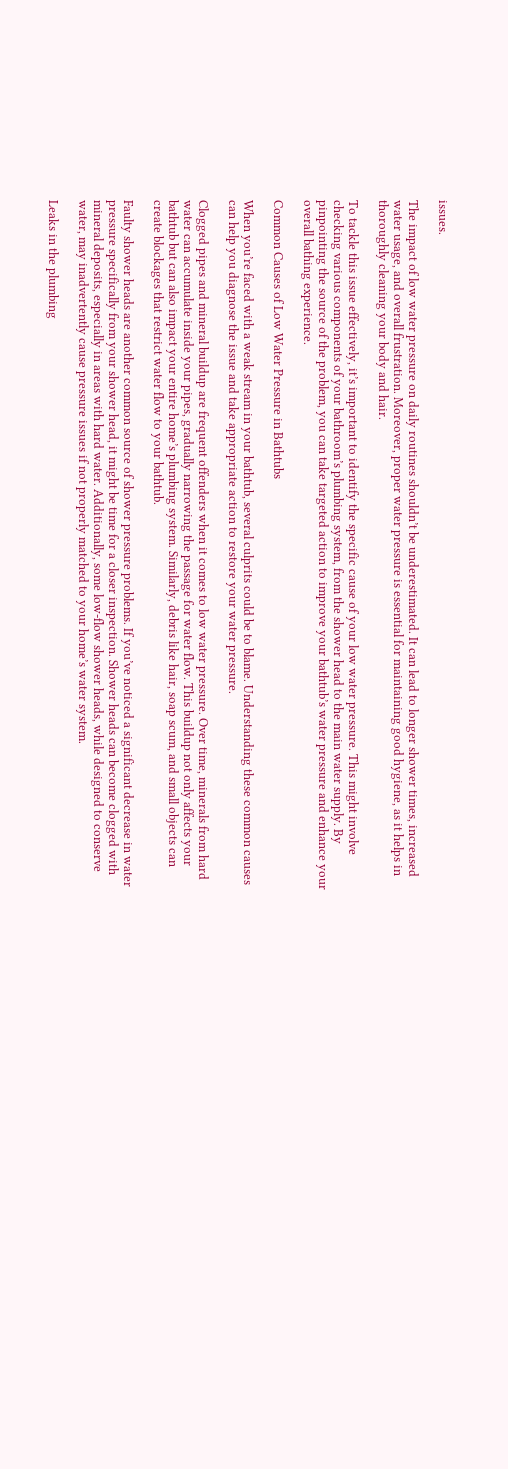issues.

The impact of low water pressure on daily routines shouldn’t be underestimated. It can lead to longer shower times, increased water usage, and overall frustration. Moreover, proper water pressure is essential for maintaining good hygiene, as it helps in thoroughly cleaning your body and hair.

To tackle this issue effectively, it’s important to identify the specific cause of your low water pressure. This might involve checking various components of your bathroom’s plumbing system, from the shower head to the main water supply. By pinpointing the source of the problem, you can take targeted action to improve your bathtub’s water pressure and enhance your overall bathing experience.

Common Causes of Low Water Pressure in Bathtubs

When you’re faced with a weak stream in your bathtub, several culprits could be to blame. Understanding these common causes can help you diagnose the issue and take appropriate action to restore your water pressure.

Clogged pipes and mineral buildup are frequent offenders when it comes to low water pressure. Over time, minerals from hard water can accumulate inside your pipes, gradually narrowing the passage for water flow. This buildup not only affects your bathtub but can also impact your entire home’s plumbing system. Similarly, debris like hair, soap scum, and small objects can create blockages that restrict water flow to your bathtub.

Faulty shower heads are another common source of shower pressure problems. If you’ve noticed a significant decrease in water pressure specifically from your shower head, it might be time for a closer inspection. Shower heads can become clogged with mineral deposits, especially in areas with hard water. Additionally, some low-flow shower heads, while designed to conserve water, may inadvertently cause pressure issues if not properly matched to your home’s water system.

Leaks in the plumbing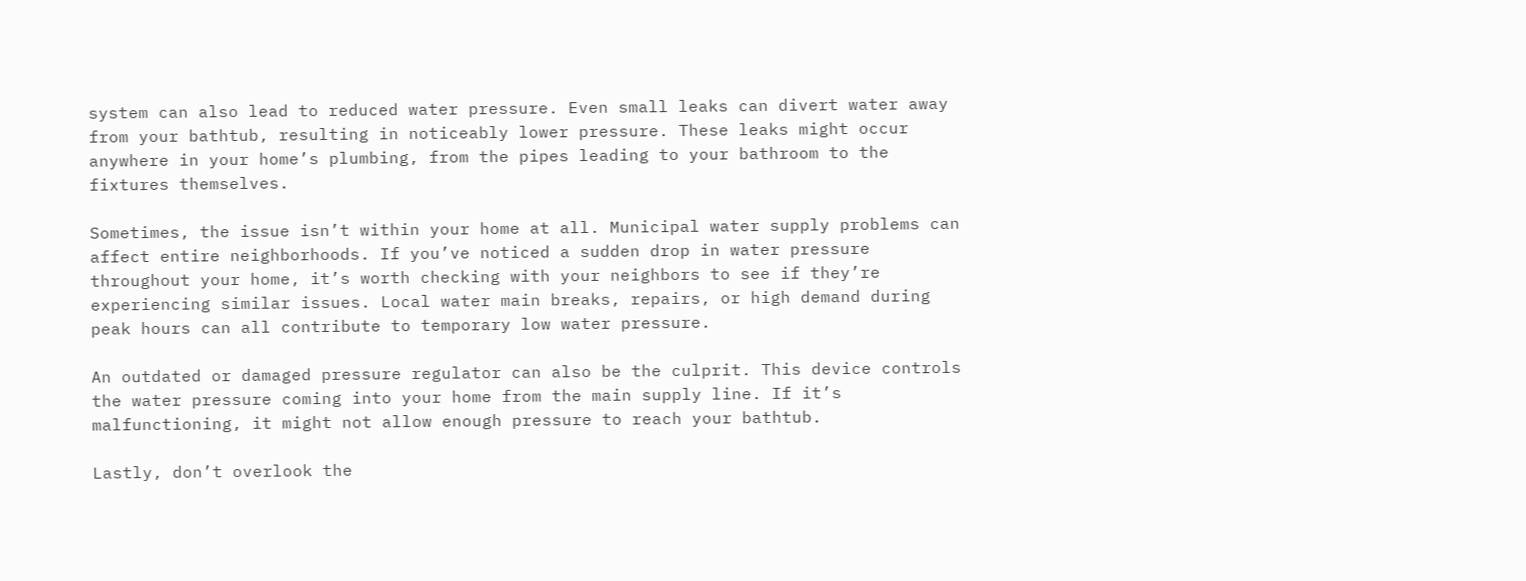system can also lead to reduced water pressure. Even small leaks can divert water away from your bathtub, resulting in noticeably lower pressure. These leaks might occur anywhere in your home’s plumbing, from the pipes leading to your bathroom to the fixtures themselves.

Sometimes, the issue isn’t within your home at all. Municipal water supply problems can affect entire neighborhoods. If you’ve noticed a sudden drop in water pressure throughout your home, it’s worth checking with your neighbors to see if they’re experiencing similar issues. Local water main breaks, repairs, or high demand during peak hours can all contribute to temporary low water pressure.

An outdated or damaged pressure regulator can also be the culprit. This device controls the water pressure coming into your home from the main supply line. If it’s malfunctioning, it might not allow enough pressure to reach your bathtub.

Lastly, don’t overlook the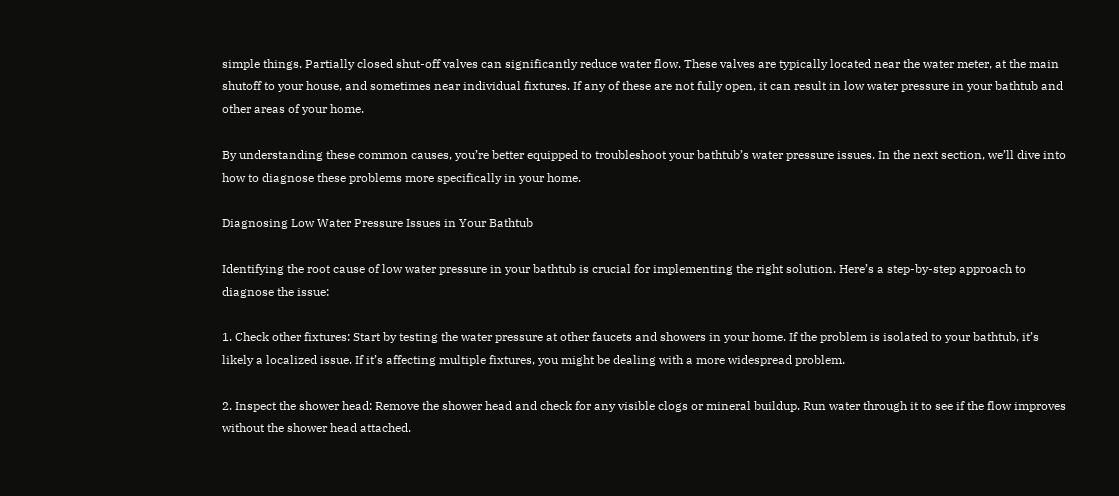simple things. Partially closed shut-off valves can significantly reduce water flow. These valves are typically located near the water meter, at the main shutoff to your house, and sometimes near individual fixtures. If any of these are not fully open, it can result in low water pressure in your bathtub and other areas of your home.

By understanding these common causes, you’re better equipped to troubleshoot your bathtub’s water pressure issues. In the next section, we’ll dive into how to diagnose these problems more specifically in your home.

Diagnosing Low Water Pressure Issues in Your Bathtub

Identifying the root cause of low water pressure in your bathtub is crucial for implementing the right solution. Here’s a step-by-step approach to diagnose the issue:

1. Check other fixtures: Start by testing the water pressure at other faucets and showers in your home. If the problem is isolated to your bathtub, it’s likely a localized issue. If it’s affecting multiple fixtures, you might be dealing with a more widespread problem.

2. Inspect the shower head: Remove the shower head and check for any visible clogs or mineral buildup. Run water through it to see if the flow improves without the shower head attached.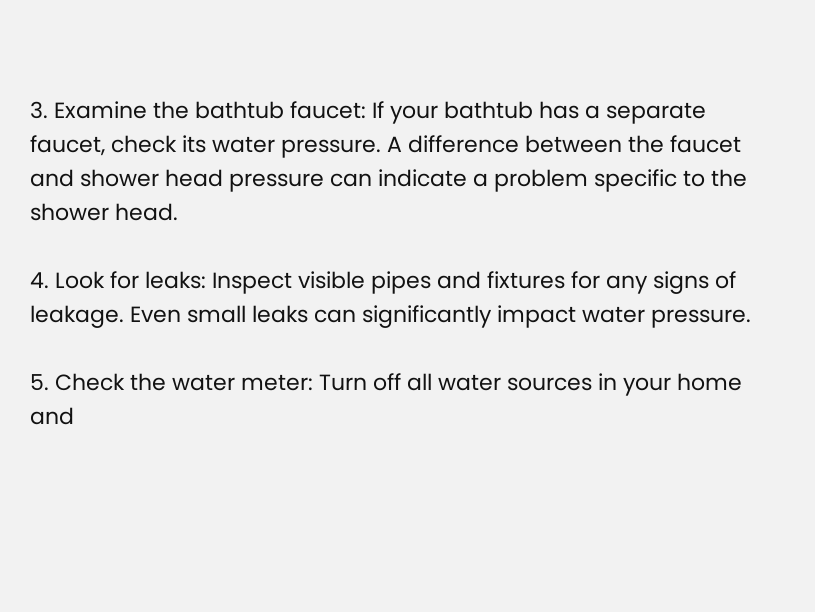3. Examine the bathtub faucet: If your bathtub has a separate faucet, check its water pressure. A difference between the faucet and shower head pressure can indicate a problem specific to the shower head.

4. Look for leaks: Inspect visible pipes and fixtures for any signs of leakage. Even small leaks can significantly impact water pressure.

5. Check the water meter: Turn off all water sources in your home and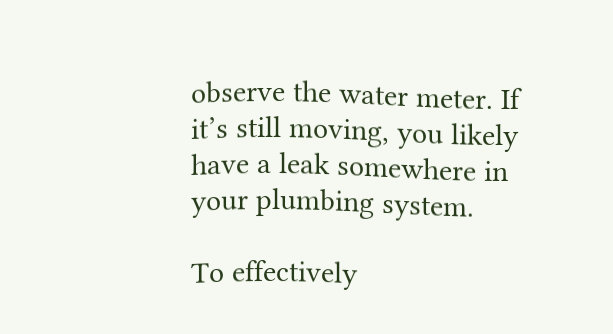observe the water meter. If it’s still moving, you likely have a leak somewhere in your plumbing system.

To effectively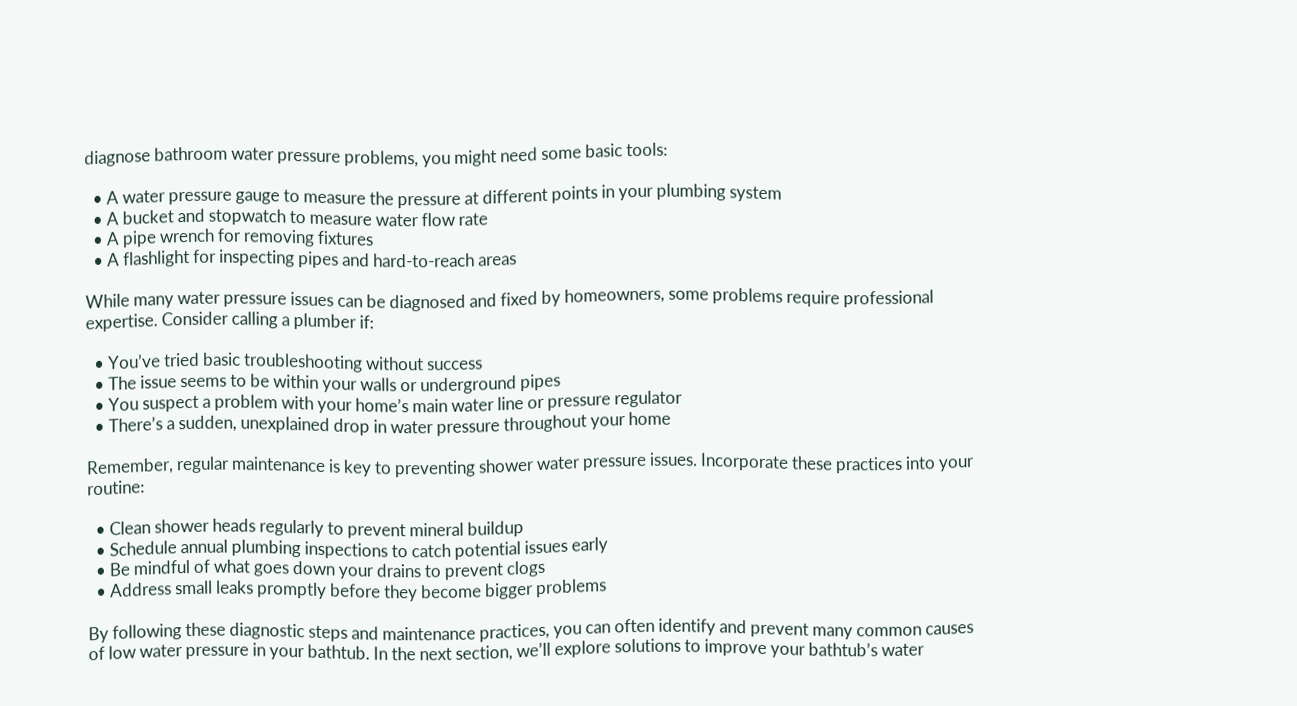diagnose bathroom water pressure problems, you might need some basic tools:

  • A water pressure gauge to measure the pressure at different points in your plumbing system
  • A bucket and stopwatch to measure water flow rate
  • A pipe wrench for removing fixtures
  • A flashlight for inspecting pipes and hard-to-reach areas

While many water pressure issues can be diagnosed and fixed by homeowners, some problems require professional expertise. Consider calling a plumber if:

  • You’ve tried basic troubleshooting without success
  • The issue seems to be within your walls or underground pipes
  • You suspect a problem with your home’s main water line or pressure regulator
  • There’s a sudden, unexplained drop in water pressure throughout your home

Remember, regular maintenance is key to preventing shower water pressure issues. Incorporate these practices into your routine:

  • Clean shower heads regularly to prevent mineral buildup
  • Schedule annual plumbing inspections to catch potential issues early
  • Be mindful of what goes down your drains to prevent clogs
  • Address small leaks promptly before they become bigger problems

By following these diagnostic steps and maintenance practices, you can often identify and prevent many common causes of low water pressure in your bathtub. In the next section, we’ll explore solutions to improve your bathtub’s water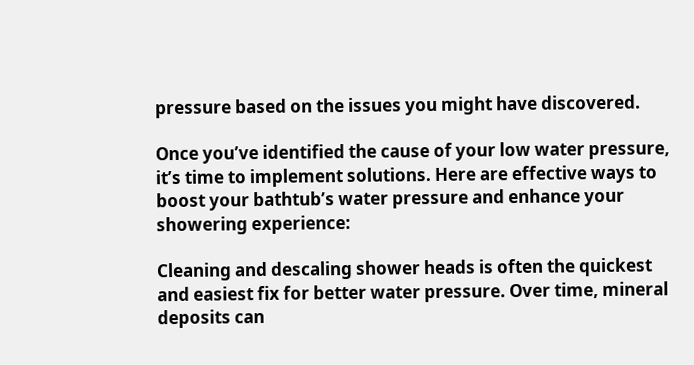pressure based on the issues you might have discovered.

Once you’ve identified the cause of your low water pressure, it’s time to implement solutions. Here are effective ways to boost your bathtub’s water pressure and enhance your showering experience:

Cleaning and descaling shower heads is often the quickest and easiest fix for better water pressure. Over time, mineral deposits can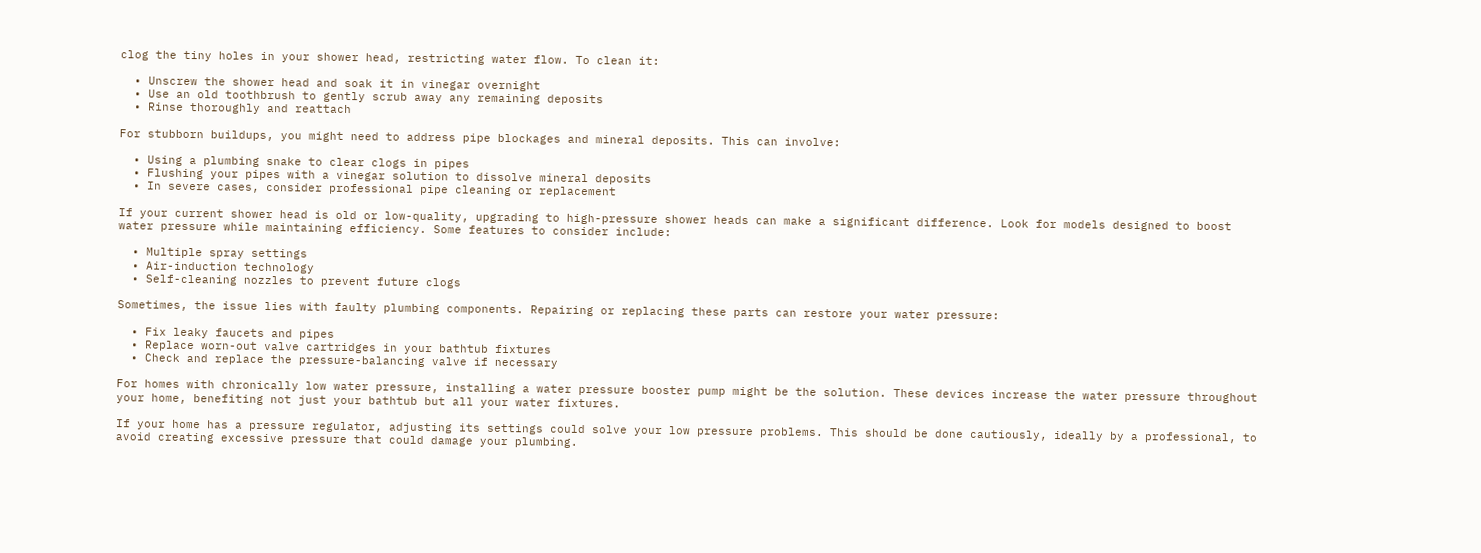clog the tiny holes in your shower head, restricting water flow. To clean it:

  • Unscrew the shower head and soak it in vinegar overnight
  • Use an old toothbrush to gently scrub away any remaining deposits
  • Rinse thoroughly and reattach

For stubborn buildups, you might need to address pipe blockages and mineral deposits. This can involve:

  • Using a plumbing snake to clear clogs in pipes
  • Flushing your pipes with a vinegar solution to dissolve mineral deposits
  • In severe cases, consider professional pipe cleaning or replacement

If your current shower head is old or low-quality, upgrading to high-pressure shower heads can make a significant difference. Look for models designed to boost water pressure while maintaining efficiency. Some features to consider include:

  • Multiple spray settings
  • Air-induction technology
  • Self-cleaning nozzles to prevent future clogs

Sometimes, the issue lies with faulty plumbing components. Repairing or replacing these parts can restore your water pressure:

  • Fix leaky faucets and pipes
  • Replace worn-out valve cartridges in your bathtub fixtures
  • Check and replace the pressure-balancing valve if necessary

For homes with chronically low water pressure, installing a water pressure booster pump might be the solution. These devices increase the water pressure throughout your home, benefiting not just your bathtub but all your water fixtures.

If your home has a pressure regulator, adjusting its settings could solve your low pressure problems. This should be done cautiously, ideally by a professional, to avoid creating excessive pressure that could damage your plumbing.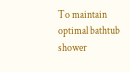To maintain optimal bathtub shower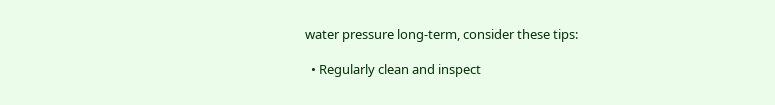water pressure long-term, consider these tips:

  • Regularly clean and inspect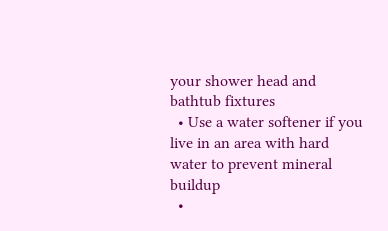your shower head and bathtub fixtures
  • Use a water softener if you live in an area with hard water to prevent mineral buildup
  •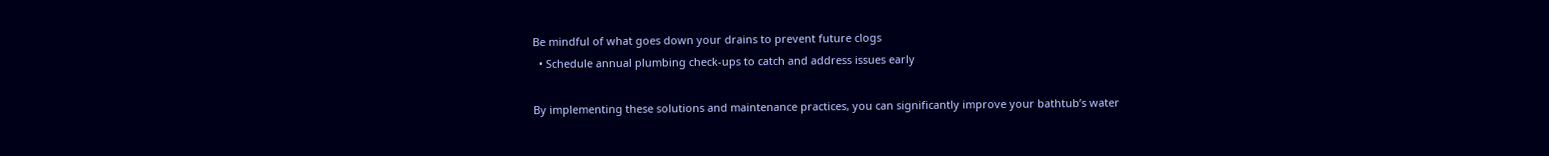Be mindful of what goes down your drains to prevent future clogs
  • Schedule annual plumbing check-ups to catch and address issues early

By implementing these solutions and maintenance practices, you can significantly improve your bathtub’s water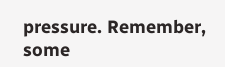pressure. Remember, some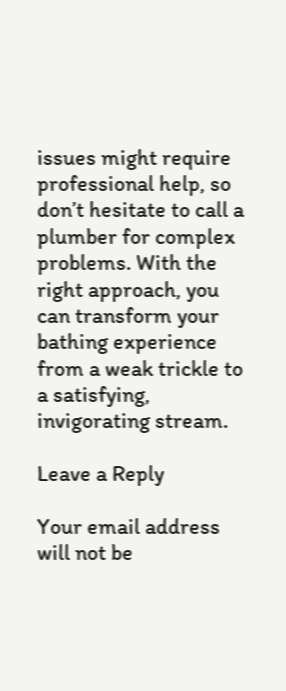issues might require professional help, so don’t hesitate to call a plumber for complex problems. With the right approach, you can transform your bathing experience from a weak trickle to a satisfying, invigorating stream.

Leave a Reply

Your email address will not be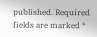published. Required fields are marked *